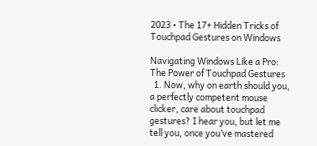2023 • The 17+ Hidden Tricks of Touchpad Gestures on Windows

Navigating Windows Like a Pro: The Power of Touchpad Gestures
  1. Now, why on earth should you, a perfectly competent mouse clicker, care about touchpad gestures? I hear you, but let me tell you, once you’ve mastered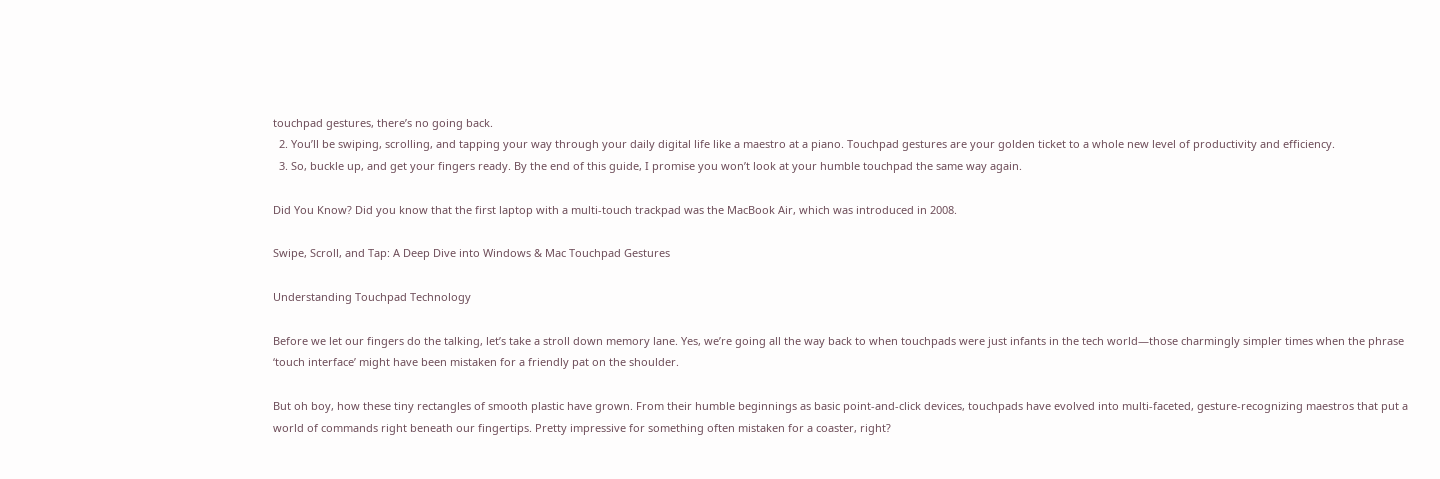touchpad gestures, there’s no going back.
  2. You’ll be swiping, scrolling, and tapping your way through your daily digital life like a maestro at a piano. Touchpad gestures are your golden ticket to a whole new level of productivity and efficiency.
  3. So, buckle up, and get your fingers ready. By the end of this guide, I promise you won’t look at your humble touchpad the same way again.

Did You Know? Did you know that the first laptop with a multi-touch trackpad was the MacBook Air, which was introduced in 2008.

Swipe, Scroll, and Tap: A Deep Dive into Windows & Mac Touchpad Gestures

Understanding Touchpad Technology

Before we let our fingers do the talking, let’s take a stroll down memory lane. Yes, we’re going all the way back to when touchpads were just infants in the tech world—those charmingly simpler times when the phrase ‘touch interface’ might have been mistaken for a friendly pat on the shoulder.

But oh boy, how these tiny rectangles of smooth plastic have grown. From their humble beginnings as basic point-and-click devices, touchpads have evolved into multi-faceted, gesture-recognizing maestros that put a world of commands right beneath our fingertips. Pretty impressive for something often mistaken for a coaster, right?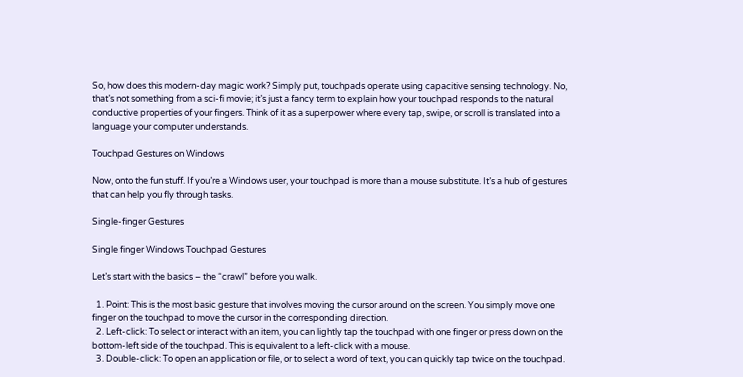So, how does this modern-day magic work? Simply put, touchpads operate using capacitive sensing technology. No, that’s not something from a sci-fi movie; it’s just a fancy term to explain how your touchpad responds to the natural conductive properties of your fingers. Think of it as a superpower where every tap, swipe, or scroll is translated into a language your computer understands.

Touchpad Gestures on Windows

Now, onto the fun stuff. If you’re a Windows user, your touchpad is more than a mouse substitute. It’s a hub of gestures that can help you fly through tasks.

Single-finger Gestures

Single finger Windows Touchpad Gestures

Let’s start with the basics – the “crawl” before you walk.

  1. Point: This is the most basic gesture that involves moving the cursor around on the screen. You simply move one finger on the touchpad to move the cursor in the corresponding direction.
  2. Left-click: To select or interact with an item, you can lightly tap the touchpad with one finger or press down on the bottom-left side of the touchpad. This is equivalent to a left-click with a mouse.
  3. Double-click: To open an application or file, or to select a word of text, you can quickly tap twice on the touchpad.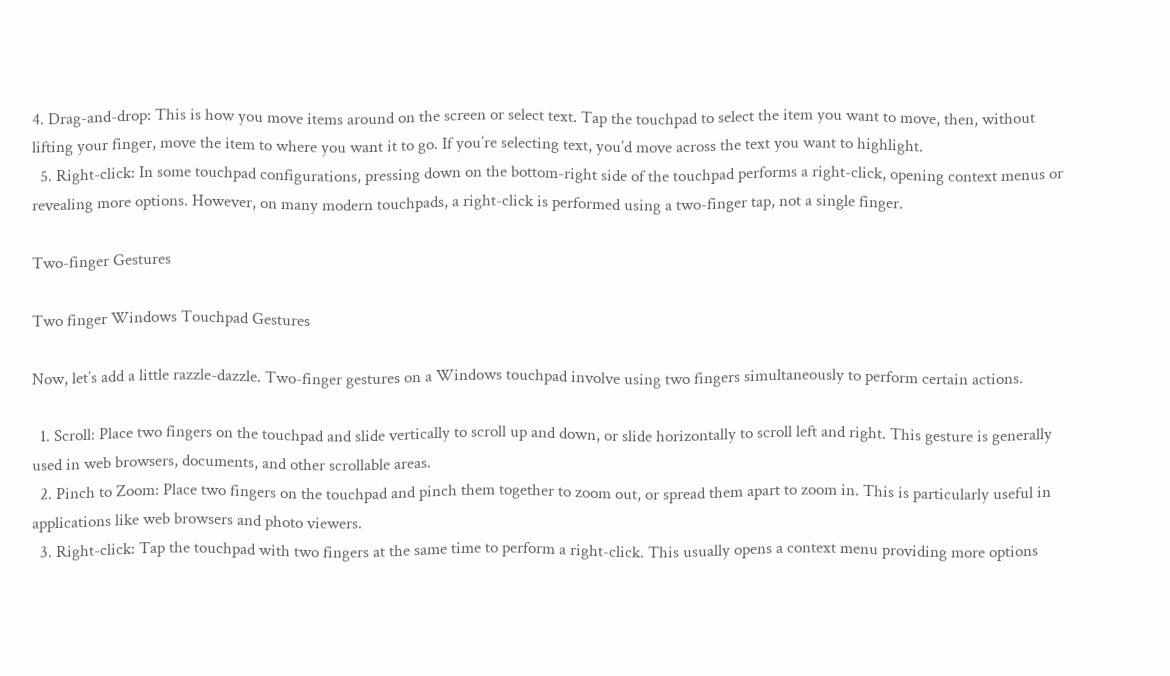4. Drag-and-drop: This is how you move items around on the screen or select text. Tap the touchpad to select the item you want to move, then, without lifting your finger, move the item to where you want it to go. If you’re selecting text, you’d move across the text you want to highlight.
  5. Right-click: In some touchpad configurations, pressing down on the bottom-right side of the touchpad performs a right-click, opening context menus or revealing more options. However, on many modern touchpads, a right-click is performed using a two-finger tap, not a single finger.

Two-finger Gestures

Two finger Windows Touchpad Gestures

Now, let’s add a little razzle-dazzle. Two-finger gestures on a Windows touchpad involve using two fingers simultaneously to perform certain actions.

  1. Scroll: Place two fingers on the touchpad and slide vertically to scroll up and down, or slide horizontally to scroll left and right. This gesture is generally used in web browsers, documents, and other scrollable areas.
  2. Pinch to Zoom: Place two fingers on the touchpad and pinch them together to zoom out, or spread them apart to zoom in. This is particularly useful in applications like web browsers and photo viewers.
  3. Right-click: Tap the touchpad with two fingers at the same time to perform a right-click. This usually opens a context menu providing more options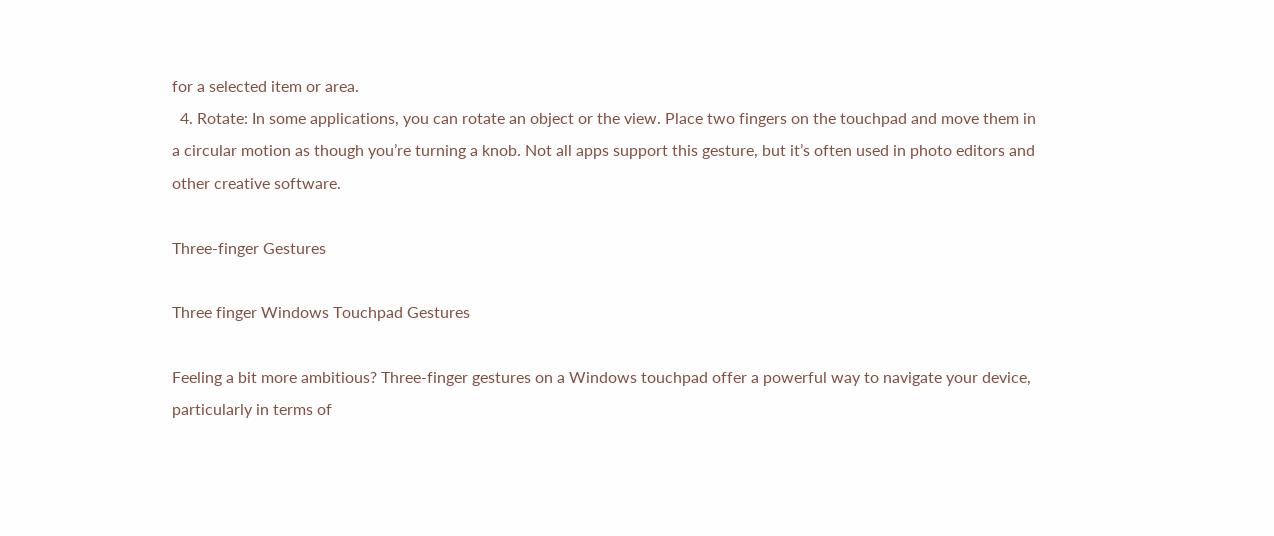for a selected item or area.
  4. Rotate: In some applications, you can rotate an object or the view. Place two fingers on the touchpad and move them in a circular motion as though you’re turning a knob. Not all apps support this gesture, but it’s often used in photo editors and other creative software.

Three-finger Gestures

Three finger Windows Touchpad Gestures

Feeling a bit more ambitious? Three-finger gestures on a Windows touchpad offer a powerful way to navigate your device, particularly in terms of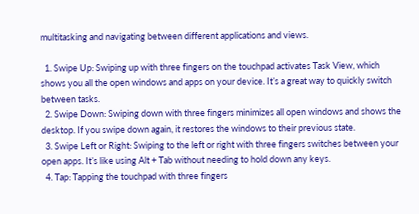multitasking and navigating between different applications and views.

  1. Swipe Up: Swiping up with three fingers on the touchpad activates Task View, which shows you all the open windows and apps on your device. It’s a great way to quickly switch between tasks.
  2. Swipe Down: Swiping down with three fingers minimizes all open windows and shows the desktop. If you swipe down again, it restores the windows to their previous state.
  3. Swipe Left or Right: Swiping to the left or right with three fingers switches between your open apps. It’s like using Alt + Tab without needing to hold down any keys.
  4. Tap: Tapping the touchpad with three fingers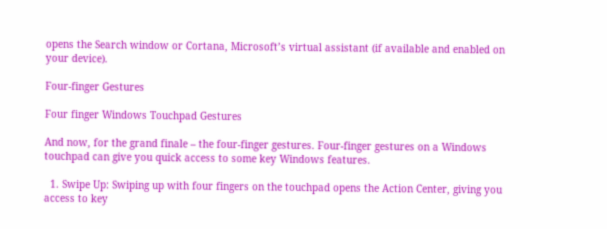opens the Search window or Cortana, Microsoft’s virtual assistant (if available and enabled on your device).

Four-finger Gestures

Four finger Windows Touchpad Gestures

And now, for the grand finale – the four-finger gestures. Four-finger gestures on a Windows touchpad can give you quick access to some key Windows features.

  1. Swipe Up: Swiping up with four fingers on the touchpad opens the Action Center, giving you access to key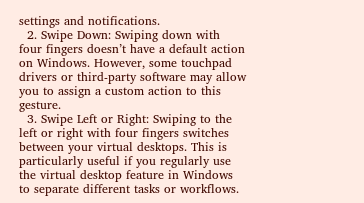settings and notifications.
  2. Swipe Down: Swiping down with four fingers doesn’t have a default action on Windows. However, some touchpad drivers or third-party software may allow you to assign a custom action to this gesture.
  3. Swipe Left or Right: Swiping to the left or right with four fingers switches between your virtual desktops. This is particularly useful if you regularly use the virtual desktop feature in Windows to separate different tasks or workflows.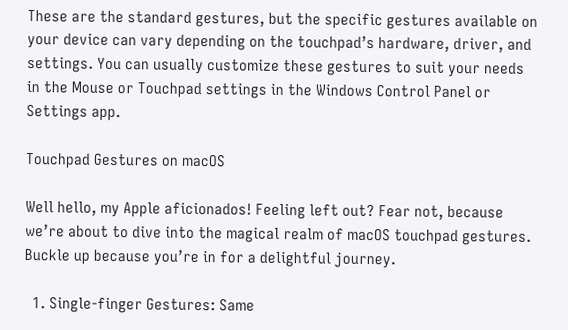These are the standard gestures, but the specific gestures available on your device can vary depending on the touchpad’s hardware, driver, and settings. You can usually customize these gestures to suit your needs in the Mouse or Touchpad settings in the Windows Control Panel or Settings app.

Touchpad Gestures on macOS

Well hello, my Apple aficionados! Feeling left out? Fear not, because we’re about to dive into the magical realm of macOS touchpad gestures. Buckle up because you’re in for a delightful journey.

  1. Single-finger Gestures: Same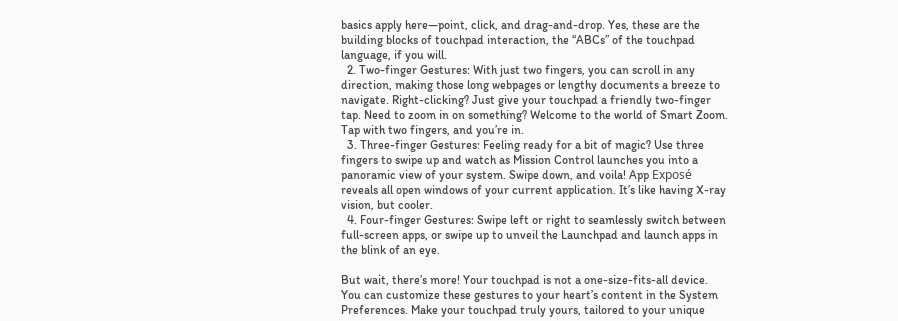basics apply here—point, click, and drag-and-drop. Yes, these are the building blocks of touchpad interaction, the “ABCs” of the touchpad language, if you will.
  2. Two-finger Gestures: With just two fingers, you can scroll in any direction, making those long webpages or lengthy documents a breeze to navigate. Right-clicking? Just give your touchpad a friendly two-finger tap. Need to zoom in on something? Welcome to the world of Smart Zoom. Tap with two fingers, and you’re in.
  3. Three-finger Gestures: Feeling ready for a bit of magic? Use three fingers to swipe up and watch as Mission Control launches you into a panoramic view of your system. Swipe down, and voila! App Exposé reveals all open windows of your current application. It’s like having X-ray vision, but cooler.
  4. Four-finger Gestures: Swipe left or right to seamlessly switch between full-screen apps, or swipe up to unveil the Launchpad and launch apps in the blink of an eye.

But wait, there’s more! Your touchpad is not a one-size-fits-all device. You can customize these gestures to your heart’s content in the System Preferences. Make your touchpad truly yours, tailored to your unique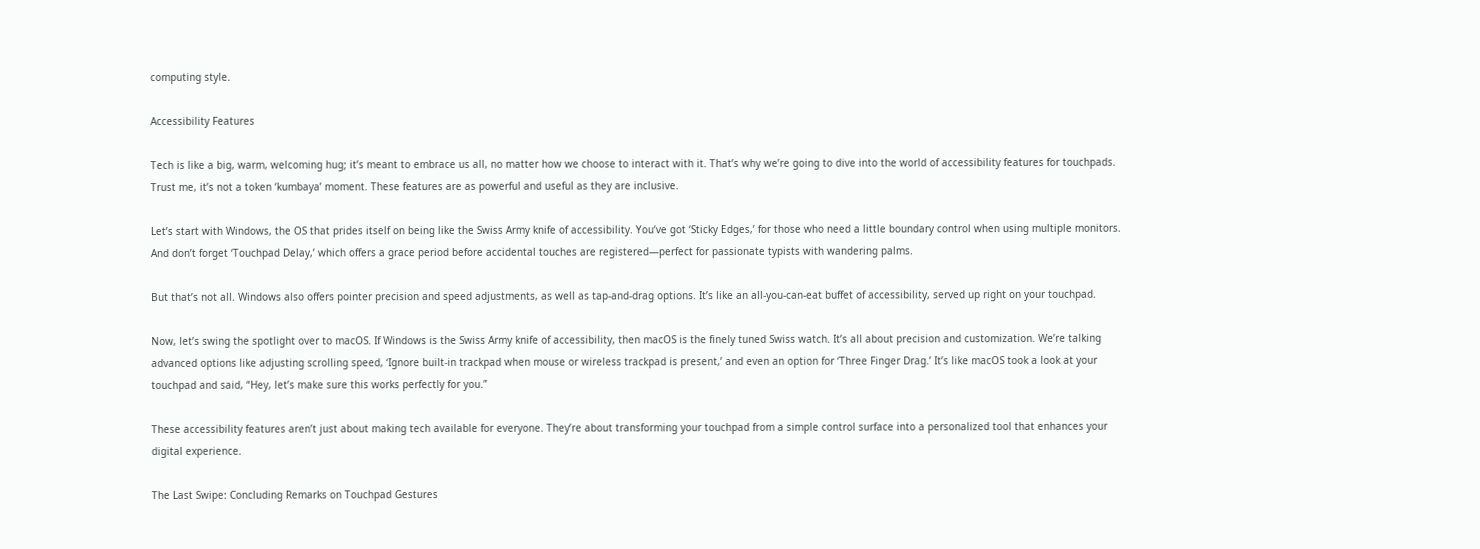computing style.

Accessibility Features

Tech is like a big, warm, welcoming hug; it’s meant to embrace us all, no matter how we choose to interact with it. That’s why we’re going to dive into the world of accessibility features for touchpads. Trust me, it’s not a token ‘kumbaya’ moment. These features are as powerful and useful as they are inclusive.

Let’s start with Windows, the OS that prides itself on being like the Swiss Army knife of accessibility. You’ve got ‘Sticky Edges,’ for those who need a little boundary control when using multiple monitors. And don’t forget ‘Touchpad Delay,’ which offers a grace period before accidental touches are registered—perfect for passionate typists with wandering palms.

But that’s not all. Windows also offers pointer precision and speed adjustments, as well as tap-and-drag options. It’s like an all-you-can-eat buffet of accessibility, served up right on your touchpad.

Now, let’s swing the spotlight over to macOS. If Windows is the Swiss Army knife of accessibility, then macOS is the finely tuned Swiss watch. It’s all about precision and customization. We’re talking advanced options like adjusting scrolling speed, ‘Ignore built-in trackpad when mouse or wireless trackpad is present,’ and even an option for ‘Three Finger Drag.’ It’s like macOS took a look at your touchpad and said, “Hey, let’s make sure this works perfectly for you.”

These accessibility features aren’t just about making tech available for everyone. They’re about transforming your touchpad from a simple control surface into a personalized tool that enhances your digital experience.

The Last Swipe: Concluding Remarks on Touchpad Gestures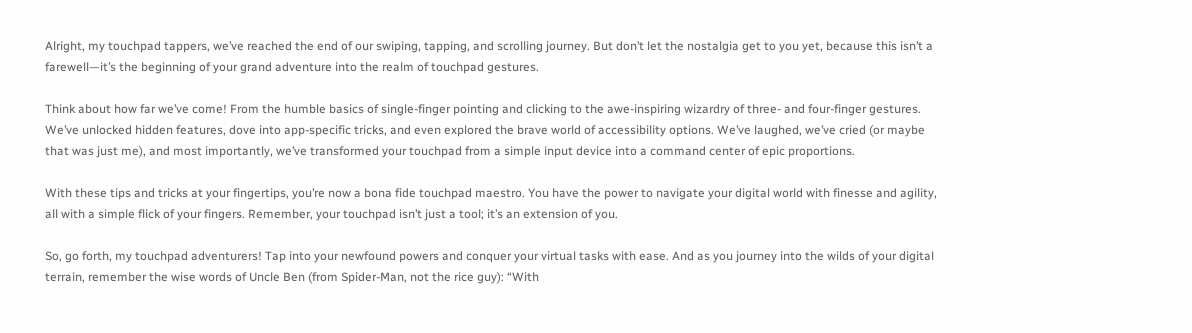Alright, my touchpad tappers, we’ve reached the end of our swiping, tapping, and scrolling journey. But don’t let the nostalgia get to you yet, because this isn’t a farewell—it’s the beginning of your grand adventure into the realm of touchpad gestures.

Think about how far we’ve come! From the humble basics of single-finger pointing and clicking to the awe-inspiring wizardry of three- and four-finger gestures. We’ve unlocked hidden features, dove into app-specific tricks, and even explored the brave world of accessibility options. We’ve laughed, we’ve cried (or maybe that was just me), and most importantly, we’ve transformed your touchpad from a simple input device into a command center of epic proportions.

With these tips and tricks at your fingertips, you’re now a bona fide touchpad maestro. You have the power to navigate your digital world with finesse and agility, all with a simple flick of your fingers. Remember, your touchpad isn’t just a tool; it’s an extension of you.

So, go forth, my touchpad adventurers! Tap into your newfound powers and conquer your virtual tasks with ease. And as you journey into the wilds of your digital terrain, remember the wise words of Uncle Ben (from Spider-Man, not the rice guy): “With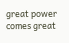great power comes great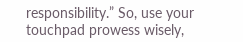responsibility.” So, use your touchpad prowess wisely,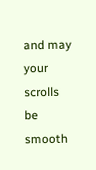and may your scrolls be smooth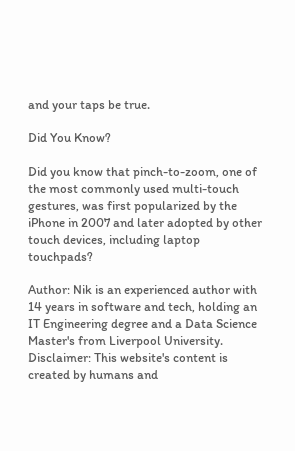and your taps be true.

Did You Know?

Did you know that pinch-to-zoom, one of the most commonly used multi-touch gestures, was first popularized by the iPhone in 2007 and later adopted by other touch devices, including laptop touchpads?

Author: Nik is an experienced author with 14 years in software and tech, holding an IT Engineering degree and a Data Science Master's from Liverpool University. Disclaimer: This website's content is created by humans and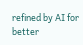refined by AI for better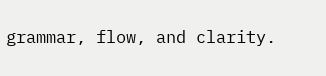grammar, flow, and clarity.